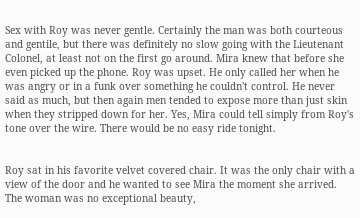Sex with Roy was never gentle. Certainly the man was both courteous and gentile, but there was definitely no slow going with the Lieutenant Colonel, at least not on the first go around. Mira knew that before she even picked up the phone. Roy was upset. He only called her when he was angry or in a funk over something he couldn't control. He never said as much, but then again men tended to expose more than just skin when they stripped down for her. Yes, Mira could tell simply from Roy's tone over the wire. There would be no easy ride tonight.


Roy sat in his favorite velvet covered chair. It was the only chair with a view of the door and he wanted to see Mira the moment she arrived. The woman was no exceptional beauty,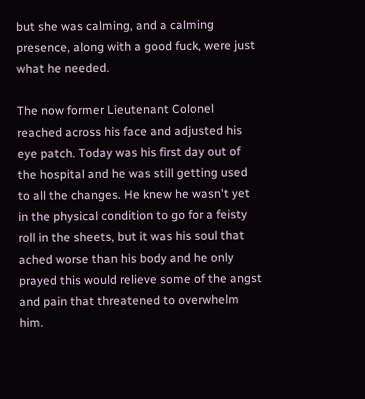but she was calming, and a calming presence, along with a good fuck, were just what he needed.

The now former Lieutenant Colonel reached across his face and adjusted his eye patch. Today was his first day out of the hospital and he was still getting used to all the changes. He knew he wasn't yet in the physical condition to go for a feisty roll in the sheets, but it was his soul that ached worse than his body and he only prayed this would relieve some of the angst and pain that threatened to overwhelm him.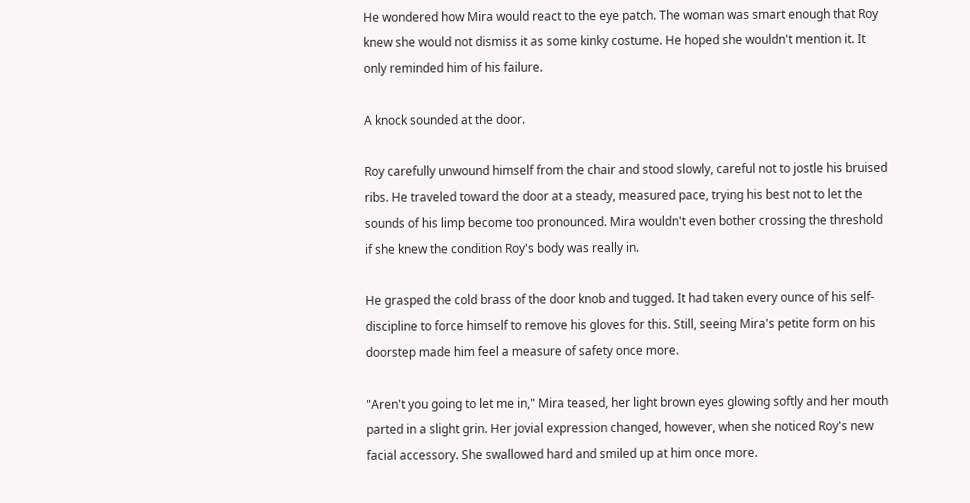He wondered how Mira would react to the eye patch. The woman was smart enough that Roy knew she would not dismiss it as some kinky costume. He hoped she wouldn't mention it. It only reminded him of his failure.

A knock sounded at the door.

Roy carefully unwound himself from the chair and stood slowly, careful not to jostle his bruised ribs. He traveled toward the door at a steady, measured pace, trying his best not to let the sounds of his limp become too pronounced. Mira wouldn't even bother crossing the threshold if she knew the condition Roy's body was really in.

He grasped the cold brass of the door knob and tugged. It had taken every ounce of his self-discipline to force himself to remove his gloves for this. Still, seeing Mira's petite form on his doorstep made him feel a measure of safety once more.

"Aren't you going to let me in," Mira teased, her light brown eyes glowing softly and her mouth parted in a slight grin. Her jovial expression changed, however, when she noticed Roy's new facial accessory. She swallowed hard and smiled up at him once more.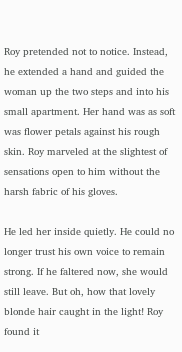Roy pretended not to notice. Instead, he extended a hand and guided the woman up the two steps and into his small apartment. Her hand was as soft was flower petals against his rough skin. Roy marveled at the slightest of sensations open to him without the harsh fabric of his gloves.

He led her inside quietly. He could no longer trust his own voice to remain strong. If he faltered now, she would still leave. But oh, how that lovely blonde hair caught in the light! Roy found it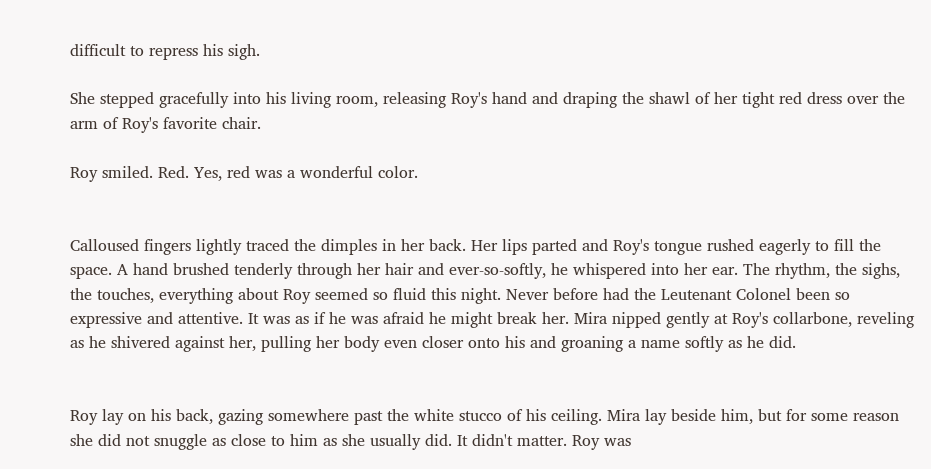difficult to repress his sigh.

She stepped gracefully into his living room, releasing Roy's hand and draping the shawl of her tight red dress over the arm of Roy's favorite chair.

Roy smiled. Red. Yes, red was a wonderful color.


Calloused fingers lightly traced the dimples in her back. Her lips parted and Roy's tongue rushed eagerly to fill the space. A hand brushed tenderly through her hair and ever-so-softly, he whispered into her ear. The rhythm, the sighs, the touches, everything about Roy seemed so fluid this night. Never before had the Leutenant Colonel been so expressive and attentive. It was as if he was afraid he might break her. Mira nipped gently at Roy's collarbone, reveling as he shivered against her, pulling her body even closer onto his and groaning a name softly as he did.


Roy lay on his back, gazing somewhere past the white stucco of his ceiling. Mira lay beside him, but for some reason she did not snuggle as close to him as she usually did. It didn't matter. Roy was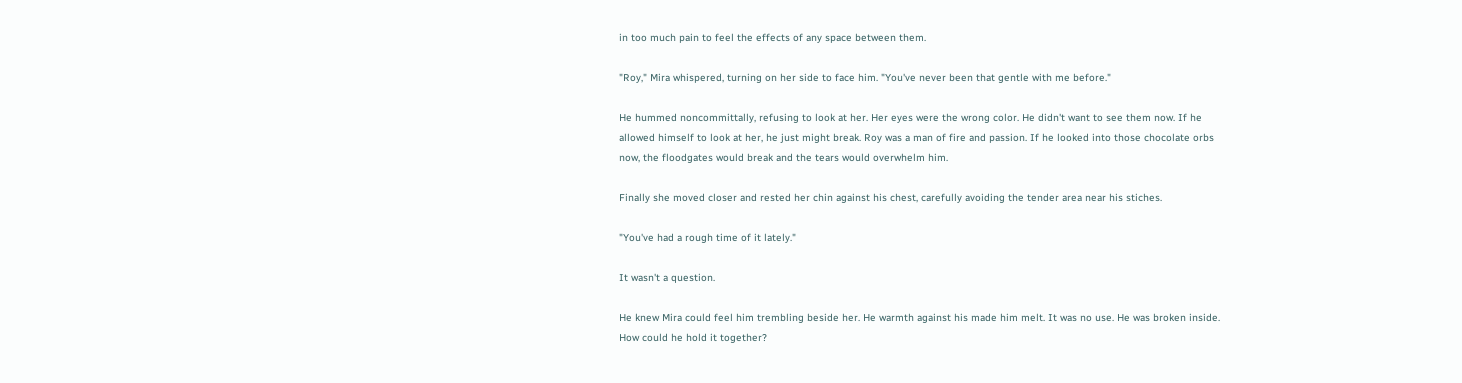in too much pain to feel the effects of any space between them.

"Roy," Mira whispered, turning on her side to face him. "You've never been that gentle with me before."

He hummed noncommittally, refusing to look at her. Her eyes were the wrong color. He didn't want to see them now. If he allowed himself to look at her, he just might break. Roy was a man of fire and passion. If he looked into those chocolate orbs now, the floodgates would break and the tears would overwhelm him.

Finally she moved closer and rested her chin against his chest, carefully avoiding the tender area near his stiches.

"You've had a rough time of it lately."

It wasn't a question.

He knew Mira could feel him trembling beside her. He warmth against his made him melt. It was no use. He was broken inside. How could he hold it together?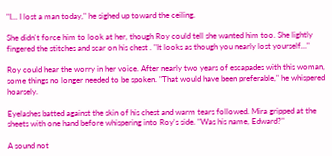"I… I lost a man today," he sighed up toward the ceiling.

She didn't force him to look at her, though Roy could tell she wanted him too. She lightly fingered the stitches and scar on his chest . "It looks as though you nearly lost yourself…"

Roy could hear the worry in her voice. After nearly two years of escapades with this woman, some things no longer needed to be spoken. "That would have been preferable," he whispered hoarsely.

Eyelashes batted against the skin of his chest and warm tears followed. Mira gripped at the sheets with one hand before whispering into Roy's side. "Was his name, Edward?"

A sound not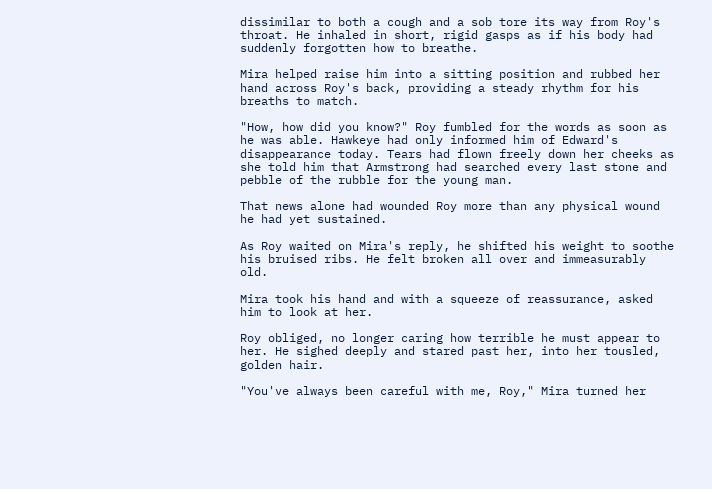dissimilar to both a cough and a sob tore its way from Roy's throat. He inhaled in short, rigid gasps as if his body had suddenly forgotten how to breathe.

Mira helped raise him into a sitting position and rubbed her hand across Roy's back, providing a steady rhythm for his breaths to match.

"How, how did you know?" Roy fumbled for the words as soon as he was able. Hawkeye had only informed him of Edward's disappearance today. Tears had flown freely down her cheeks as she told him that Armstrong had searched every last stone and pebble of the rubble for the young man.

That news alone had wounded Roy more than any physical wound he had yet sustained.

As Roy waited on Mira's reply, he shifted his weight to soothe his bruised ribs. He felt broken all over and immeasurably old.

Mira took his hand and with a squeeze of reassurance, asked him to look at her.

Roy obliged, no longer caring how terrible he must appear to her. He sighed deeply and stared past her, into her tousled, golden hair.

"You've always been careful with me, Roy," Mira turned her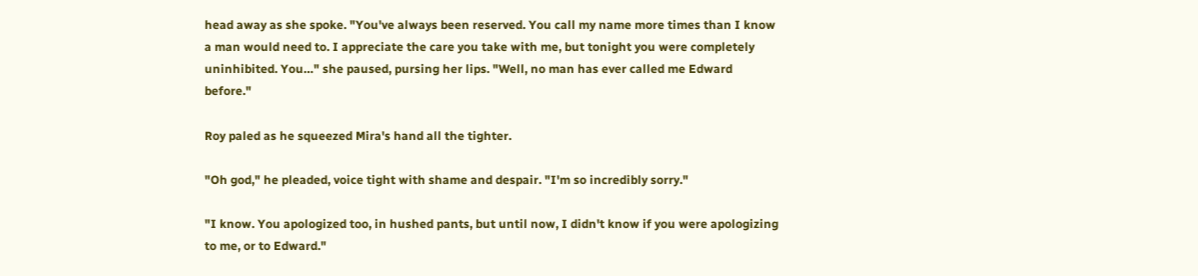head away as she spoke. "You've always been reserved. You call my name more times than I know a man would need to. I appreciate the care you take with me, but tonight you were completely uninhibited. You…" she paused, pursing her lips. "Well, no man has ever called me Edward before."

Roy paled as he squeezed Mira's hand all the tighter.

"Oh god," he pleaded, voice tight with shame and despair. "I'm so incredibly sorry."

"I know. You apologized too, in hushed pants, but until now, I didn't know if you were apologizing to me, or to Edward."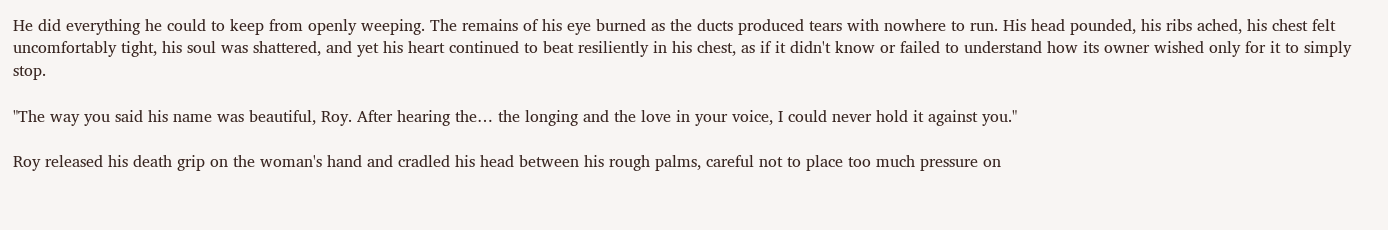He did everything he could to keep from openly weeping. The remains of his eye burned as the ducts produced tears with nowhere to run. His head pounded, his ribs ached, his chest felt uncomfortably tight, his soul was shattered, and yet his heart continued to beat resiliently in his chest, as if it didn't know or failed to understand how its owner wished only for it to simply stop.

"The way you said his name was beautiful, Roy. After hearing the… the longing and the love in your voice, I could never hold it against you."

Roy released his death grip on the woman's hand and cradled his head between his rough palms, careful not to place too much pressure on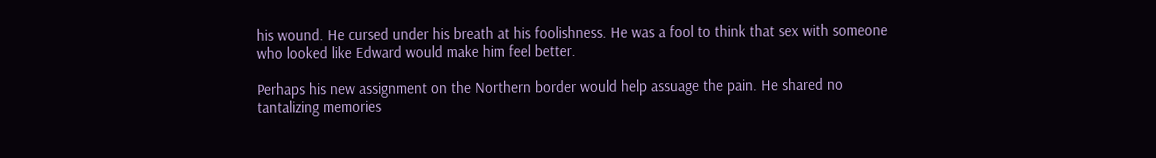his wound. He cursed under his breath at his foolishness. He was a fool to think that sex with someone who looked like Edward would make him feel better.

Perhaps his new assignment on the Northern border would help assuage the pain. He shared no tantalizing memories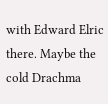with Edward Elric there. Maybe the cold Drachma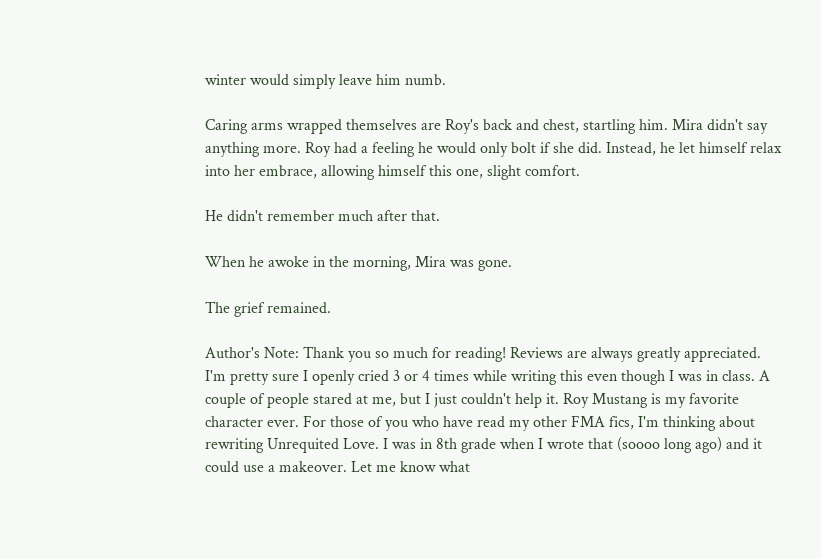winter would simply leave him numb.

Caring arms wrapped themselves are Roy's back and chest, startling him. Mira didn't say anything more. Roy had a feeling he would only bolt if she did. Instead, he let himself relax into her embrace, allowing himself this one, slight comfort.

He didn't remember much after that.

When he awoke in the morning, Mira was gone.

The grief remained.

Author's Note: Thank you so much for reading! Reviews are always greatly appreciated. I'm pretty sure I openly cried 3 or 4 times while writing this even though I was in class. A couple of people stared at me, but I just couldn't help it. Roy Mustang is my favorite character ever. For those of you who have read my other FMA fics, I'm thinking about rewriting Unrequited Love. I was in 8th grade when I wrote that (soooo long ago) and it could use a makeover. Let me know what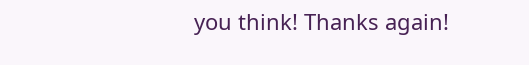you think! Thanks again!